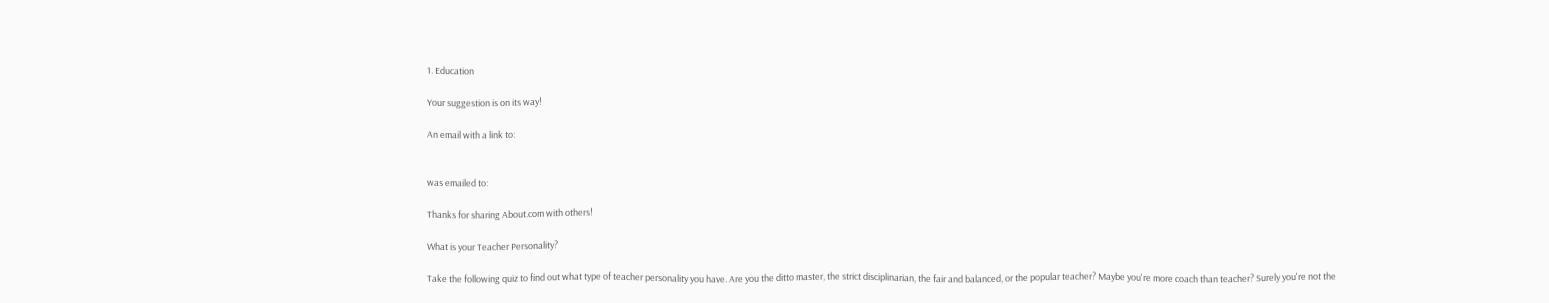1. Education

Your suggestion is on its way!

An email with a link to:


was emailed to:

Thanks for sharing About.com with others!

What is your Teacher Personality?

Take the following quiz to find out what type of teacher personality you have. Are you the ditto master, the strict disciplinarian, the fair and balanced, or the popular teacher? Maybe you're more coach than teacher? Surely you're not the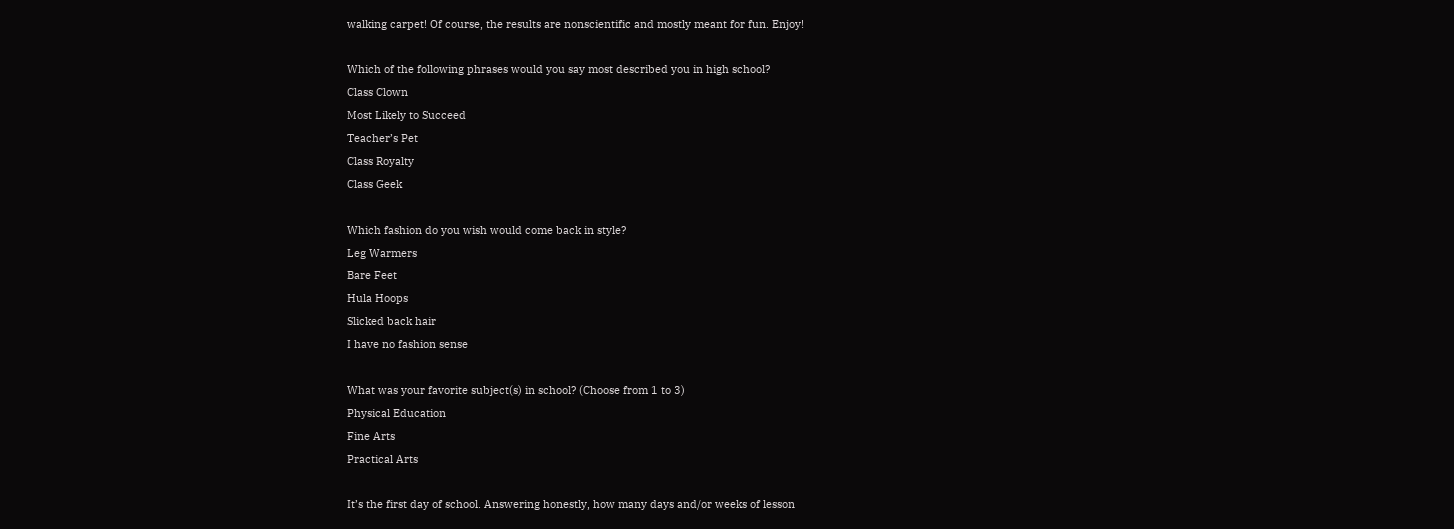walking carpet! Of course, the results are nonscientific and mostly meant for fun. Enjoy!

Which of the following phrases would you say most described you in high school?
Class Clown
Most Likely to Succeed
Teacher’s Pet
Class Royalty
Class Geek

Which fashion do you wish would come back in style?
Leg Warmers
Bare Feet
Hula Hoops
Slicked back hair
I have no fashion sense

What was your favorite subject(s) in school? (Choose from 1 to 3)
Physical Education
Fine Arts
Practical Arts

It’s the first day of school. Answering honestly, how many days and/or weeks of lesson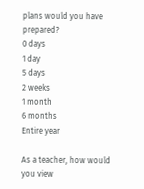plans would you have prepared?
0 days
1 day
5 days
2 weeks
1 month
6 months
Entire year

As a teacher, how would you view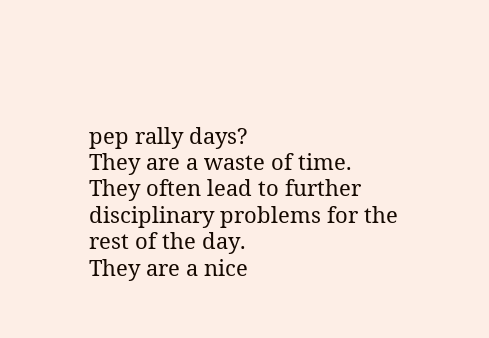pep rally days?
They are a waste of time.
They often lead to further disciplinary problems for the rest of the day.
They are a nice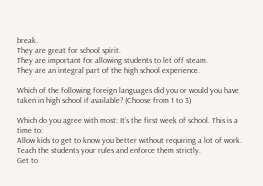break.
They are great for school spirit.
They are important for allowing students to let off steam.
They are an integral part of the high school experience.

Which of the following foreign languages did you or would you have taken in high school if available? (Choose from 1 to 3)

Which do you agree with most: It’s the first week of school. This is a time to:
Allow kids to get to know you better without requiring a lot of work.
Teach the students your rules and enforce them strictly.
Get to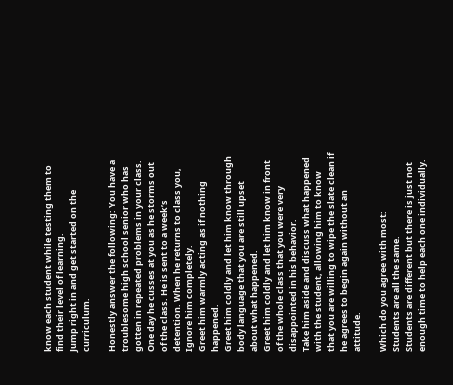know each student while testing them to find their level of learning.
Jump right in and get started on the curriculum.

Honestly answer the following: You have a troublesome high school senior who has gotten in repeated problems in your class. One day he cusses at you as he storms out of the class. He is sent to a week’s detention. When he returns to class you,
Ignore him completely.
Greet him warmly acting as if nothing happened.
Greet him coldly and let him know through body language that you are still upset about what happened.
Greet him coldly and let him know in front of the whole class that you were very disappointed in his behavior.
Take him aside and discuss what happened with the student, allowing him to know that you are willing to wipe the slate clean if he agrees to begin again without an attitude.

Which do you agree with most:
Students are all the same.
Students are different but there is just not enough time to help each one individually.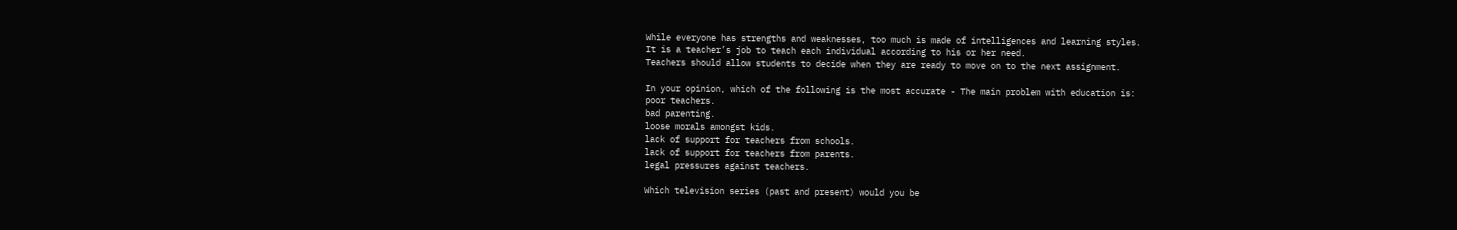While everyone has strengths and weaknesses, too much is made of intelligences and learning styles.
It is a teacher’s job to teach each individual according to his or her need.
Teachers should allow students to decide when they are ready to move on to the next assignment.

In your opinion, which of the following is the most accurate - The main problem with education is:
poor teachers.
bad parenting.
loose morals amongst kids.
lack of support for teachers from schools.
lack of support for teachers from parents.
legal pressures against teachers.

Which television series (past and present) would you be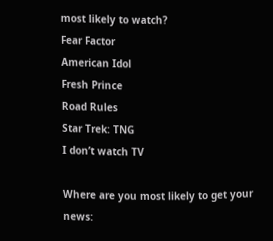most likely to watch?
Fear Factor
American Idol
Fresh Prince
Road Rules
Star Trek: TNG
I don’t watch TV

Where are you most likely to get your news: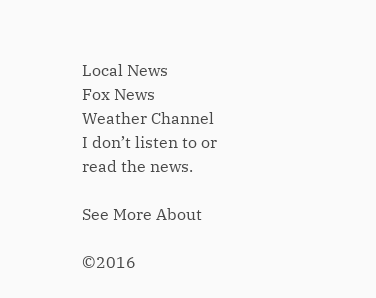Local News
Fox News
Weather Channel
I don’t listen to or read the news.

See More About

©2016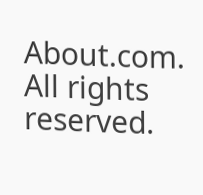About.com. All rights reserved.